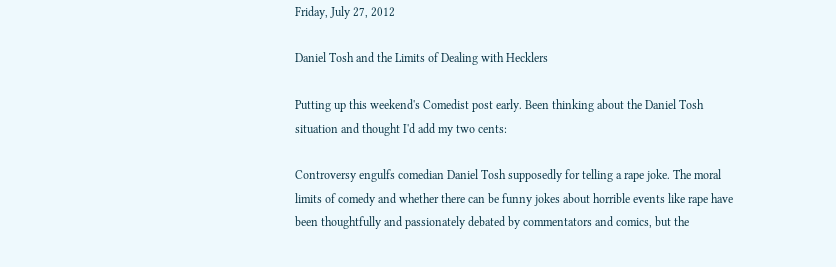Friday, July 27, 2012

Daniel Tosh and the Limits of Dealing with Hecklers

Putting up this weekend's Comedist post early. Been thinking about the Daniel Tosh situation and thought I'd add my two cents:

Controversy engulfs comedian Daniel Tosh supposedly for telling a rape joke. The moral limits of comedy and whether there can be funny jokes about horrible events like rape have been thoughtfully and passionately debated by commentators and comics, but the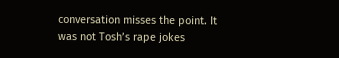conversation misses the point. It was not Tosh’s rape jokes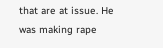that are at issue. He was making rape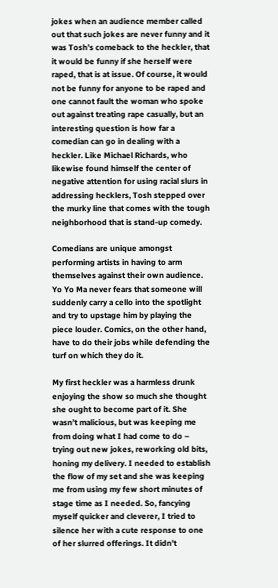jokes when an audience member called out that such jokes are never funny and it was Tosh’s comeback to the heckler, that it would be funny if she herself were raped, that is at issue. Of course, it would not be funny for anyone to be raped and one cannot fault the woman who spoke out against treating rape casually, but an interesting question is how far a comedian can go in dealing with a heckler. Like Michael Richards, who likewise found himself the center of negative attention for using racial slurs in addressing hecklers, Tosh stepped over the murky line that comes with the tough neighborhood that is stand-up comedy.

Comedians are unique amongst performing artists in having to arm themselves against their own audience. Yo Yo Ma never fears that someone will suddenly carry a cello into the spotlight and try to upstage him by playing the piece louder. Comics, on the other hand, have to do their jobs while defending the turf on which they do it.

My first heckler was a harmless drunk enjoying the show so much she thought she ought to become part of it. She wasn’t malicious, but was keeping me from doing what I had come to do – trying out new jokes, reworking old bits, honing my delivery. I needed to establish the flow of my set and she was keeping me from using my few short minutes of stage time as I needed. So, fancying myself quicker and cleverer, I tried to silence her with a cute response to one of her slurred offerings. It didn’t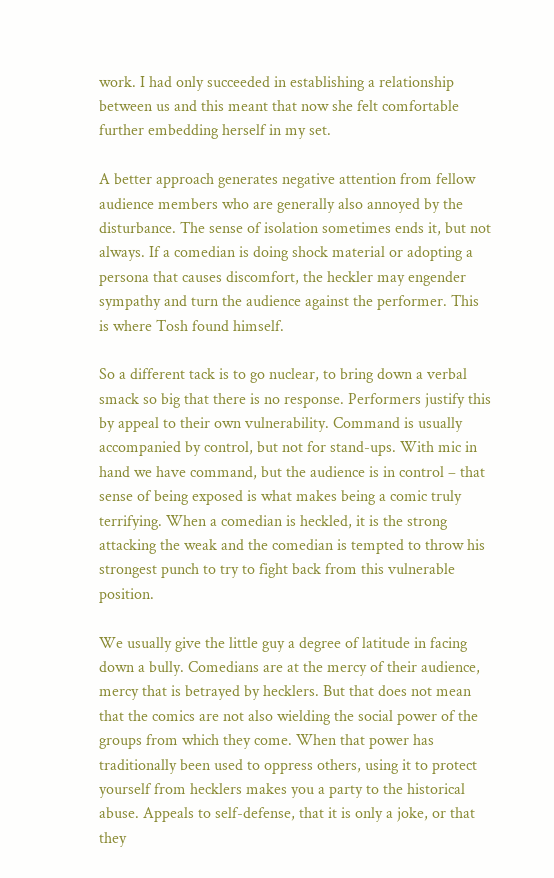work. I had only succeeded in establishing a relationship between us and this meant that now she felt comfortable further embedding herself in my set.

A better approach generates negative attention from fellow audience members who are generally also annoyed by the disturbance. The sense of isolation sometimes ends it, but not always. If a comedian is doing shock material or adopting a persona that causes discomfort, the heckler may engender sympathy and turn the audience against the performer. This is where Tosh found himself.

So a different tack is to go nuclear, to bring down a verbal smack so big that there is no response. Performers justify this by appeal to their own vulnerability. Command is usually accompanied by control, but not for stand-ups. With mic in hand we have command, but the audience is in control – that sense of being exposed is what makes being a comic truly terrifying. When a comedian is heckled, it is the strong attacking the weak and the comedian is tempted to throw his strongest punch to try to fight back from this vulnerable position.

We usually give the little guy a degree of latitude in facing down a bully. Comedians are at the mercy of their audience, mercy that is betrayed by hecklers. But that does not mean that the comics are not also wielding the social power of the groups from which they come. When that power has traditionally been used to oppress others, using it to protect yourself from hecklers makes you a party to the historical abuse. Appeals to self-defense, that it is only a joke, or that they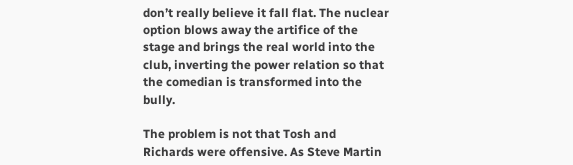don’t really believe it fall flat. The nuclear option blows away the artifice of the stage and brings the real world into the club, inverting the power relation so that the comedian is transformed into the bully.

The problem is not that Tosh and Richards were offensive. As Steve Martin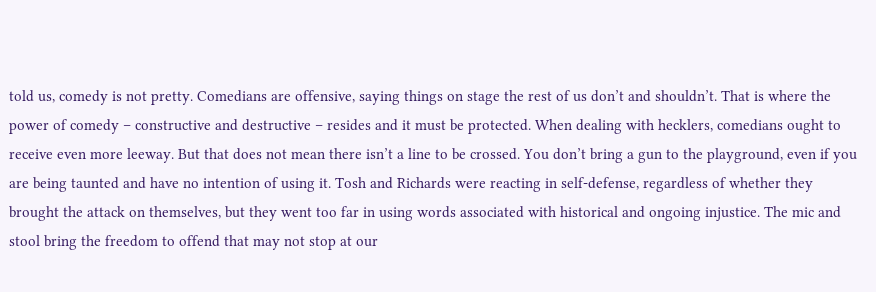told us, comedy is not pretty. Comedians are offensive, saying things on stage the rest of us don’t and shouldn’t. That is where the power of comedy – constructive and destructive – resides and it must be protected. When dealing with hecklers, comedians ought to receive even more leeway. But that does not mean there isn’t a line to be crossed. You don’t bring a gun to the playground, even if you are being taunted and have no intention of using it. Tosh and Richards were reacting in self-defense, regardless of whether they brought the attack on themselves, but they went too far in using words associated with historical and ongoing injustice. The mic and stool bring the freedom to offend that may not stop at our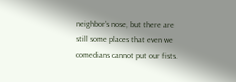neighbor’s nose, but there are still some places that even we comedians cannot put our fists.